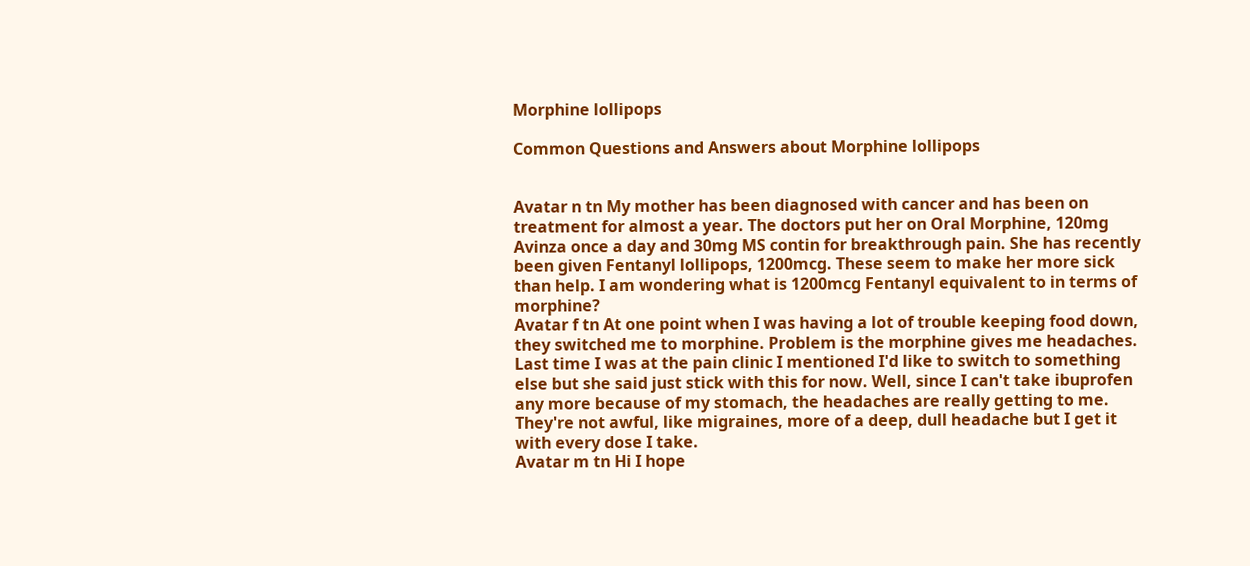Morphine lollipops

Common Questions and Answers about Morphine lollipops


Avatar n tn My mother has been diagnosed with cancer and has been on treatment for almost a year. The doctors put her on Oral Morphine, 120mg Avinza once a day and 30mg MS contin for breakthrough pain. She has recently been given Fentanyl lollipops, 1200mcg. These seem to make her more sick than help. I am wondering what is 1200mcg Fentanyl equivalent to in terms of morphine?
Avatar f tn At one point when I was having a lot of trouble keeping food down, they switched me to morphine. Problem is the morphine gives me headaches. Last time I was at the pain clinic I mentioned I'd like to switch to something else but she said just stick with this for now. Well, since I can't take ibuprofen any more because of my stomach, the headaches are really getting to me. They're not awful, like migraines, more of a deep, dull headache but I get it with every dose I take.
Avatar m tn Hi I hope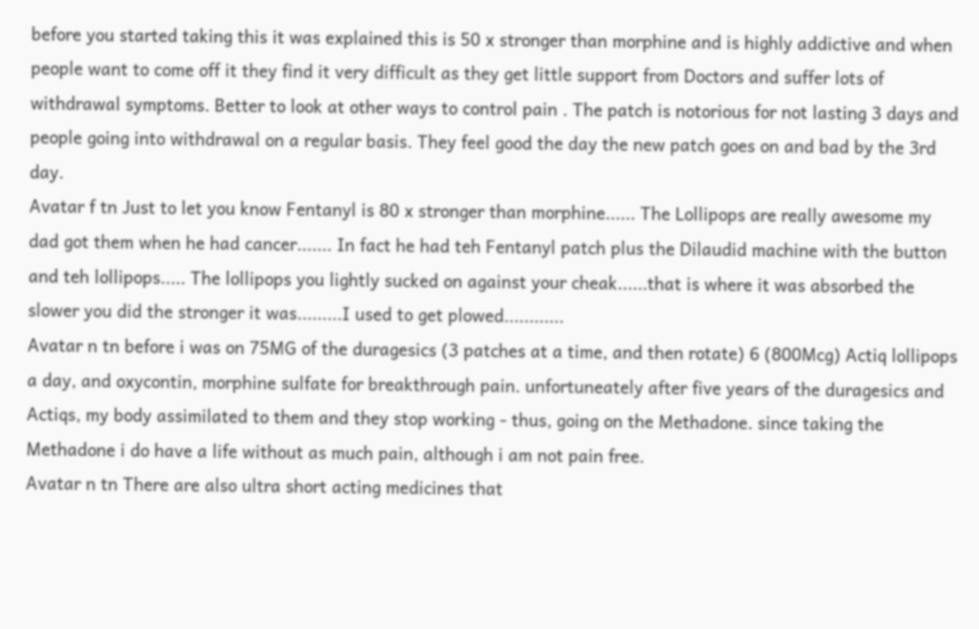before you started taking this it was explained this is 50 x stronger than morphine and is highly addictive and when people want to come off it they find it very difficult as they get little support from Doctors and suffer lots of withdrawal symptoms. Better to look at other ways to control pain . The patch is notorious for not lasting 3 days and people going into withdrawal on a regular basis. They feel good the day the new patch goes on and bad by the 3rd day.
Avatar f tn Just to let you know Fentanyl is 80 x stronger than morphine...... The Lollipops are really awesome my dad got them when he had cancer....... In fact he had teh Fentanyl patch plus the Dilaudid machine with the button and teh lollipops..... The lollipops you lightly sucked on against your cheak......that is where it was absorbed the slower you did the stronger it was.........I used to get plowed............
Avatar n tn before i was on 75MG of the duragesics (3 patches at a time, and then rotate) 6 (800Mcg) Actiq lollipops a day, and oxycontin, morphine sulfate for breakthrough pain. unfortuneately after five years of the duragesics and Actiqs, my body assimilated to them and they stop working - thus, going on the Methadone. since taking the Methadone i do have a life without as much pain, although i am not pain free.
Avatar n tn There are also ultra short acting medicines that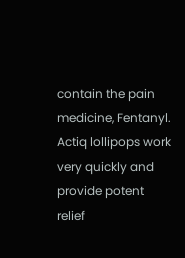contain the pain medicine, Fentanyl. Actiq lollipops work very quickly and provide potent relief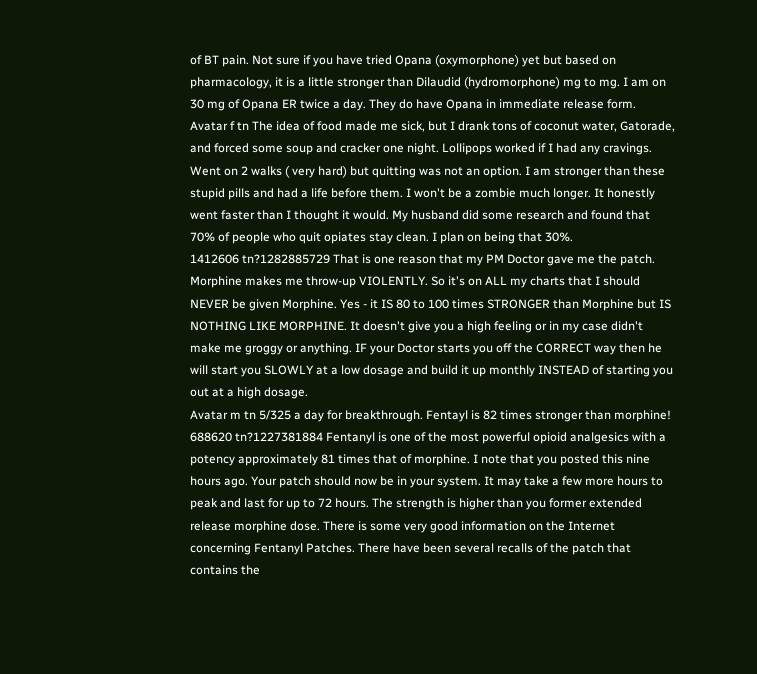of BT pain. Not sure if you have tried Opana (oxymorphone) yet but based on pharmacology, it is a little stronger than Dilaudid (hydromorphone) mg to mg. I am on 30 mg of Opana ER twice a day. They do have Opana in immediate release form.
Avatar f tn The idea of food made me sick, but I drank tons of coconut water, Gatorade, and forced some soup and cracker one night. Lollipops worked if I had any cravings. Went on 2 walks ( very hard) but quitting was not an option. I am stronger than these stupid pills and had a life before them. I won't be a zombie much longer. It honestly went faster than I thought it would. My husband did some research and found that 70% of people who quit opiates stay clean. I plan on being that 30%.
1412606 tn?1282885729 That is one reason that my PM Doctor gave me the patch. Morphine makes me throw-up VIOLENTLY. So it's on ALL my charts that I should NEVER be given Morphine. Yes - it IS 80 to 100 times STRONGER than Morphine but IS NOTHING LIKE MORPHINE. It doesn't give you a high feeling or in my case didn't make me groggy or anything. IF your Doctor starts you off the CORRECT way then he will start you SLOWLY at a low dosage and build it up monthly INSTEAD of starting you out at a high dosage.
Avatar m tn 5/325 a day for breakthrough. Fentayl is 82 times stronger than morphine!
688620 tn?1227381884 Fentanyl is one of the most powerful opioid analgesics with a potency approximately 81 times that of morphine. I note that you posted this nine hours ago. Your patch should now be in your system. It may take a few more hours to peak and last for up to 72 hours. The strength is higher than you former extended release morphine dose. There is some very good information on the Internet concerning Fentanyl Patches. There have been several recalls of the patch that contains the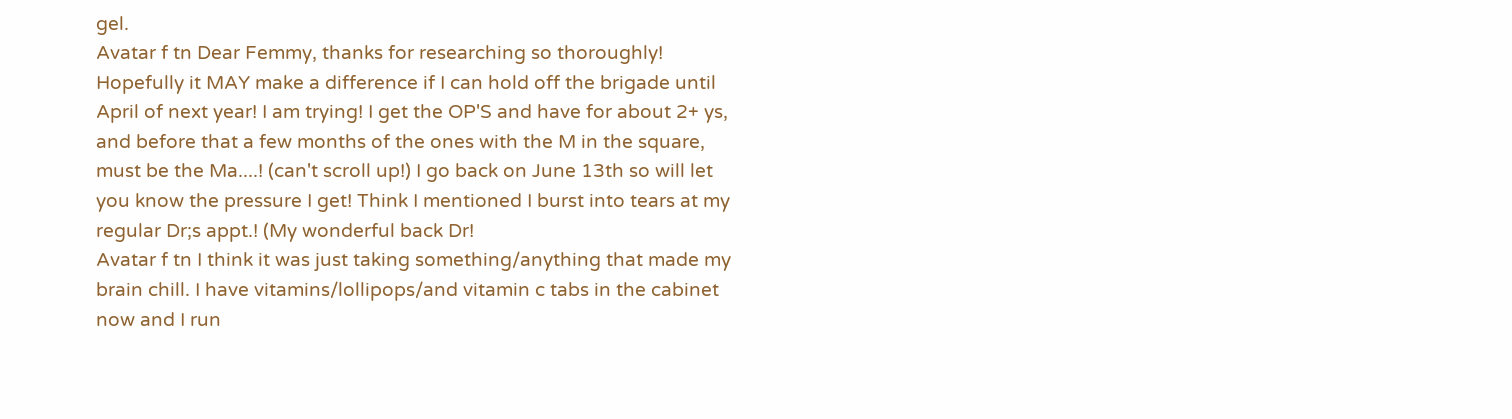gel.
Avatar f tn Dear Femmy, thanks for researching so thoroughly! Hopefully it MAY make a difference if I can hold off the brigade until April of next year! I am trying! I get the OP'S and have for about 2+ ys, and before that a few months of the ones with the M in the square, must be the Ma....! (can't scroll up!) I go back on June 13th so will let you know the pressure I get! Think I mentioned I burst into tears at my regular Dr;s appt.! (My wonderful back Dr!
Avatar f tn I think it was just taking something/anything that made my brain chill. I have vitamins/lollipops/and vitamin c tabs in the cabinet now and I run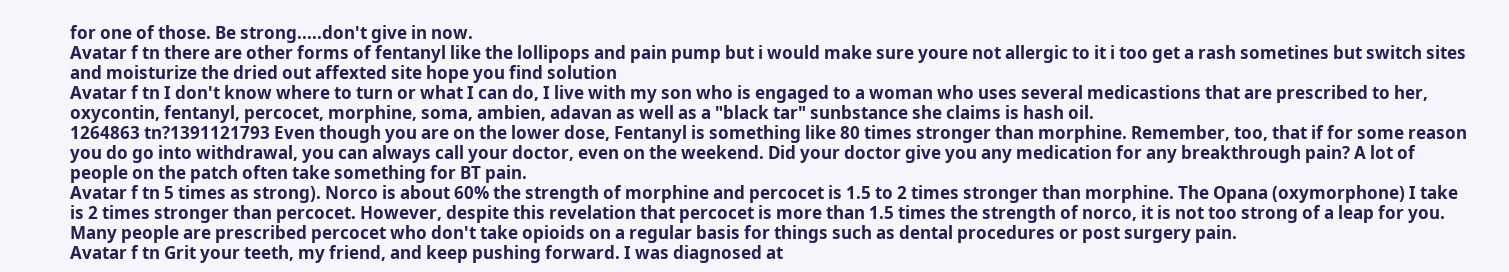for one of those. Be strong.....don't give in now.
Avatar f tn there are other forms of fentanyl like the lollipops and pain pump but i would make sure youre not allergic to it i too get a rash sometines but switch sites and moisturize the dried out affexted site hope you find solution
Avatar f tn I don't know where to turn or what I can do, I live with my son who is engaged to a woman who uses several medicastions that are prescribed to her, oxycontin, fentanyl, percocet, morphine, soma, ambien, adavan as well as a "black tar" sunbstance she claims is hash oil.
1264863 tn?1391121793 Even though you are on the lower dose, Fentanyl is something like 80 times stronger than morphine. Remember, too, that if for some reason you do go into withdrawal, you can always call your doctor, even on the weekend. Did your doctor give you any medication for any breakthrough pain? A lot of people on the patch often take something for BT pain.
Avatar f tn 5 times as strong). Norco is about 60% the strength of morphine and percocet is 1.5 to 2 times stronger than morphine. The Opana (oxymorphone) I take is 2 times stronger than percocet. However, despite this revelation that percocet is more than 1.5 times the strength of norco, it is not too strong of a leap for you. Many people are prescribed percocet who don't take opioids on a regular basis for things such as dental procedures or post surgery pain.
Avatar f tn Grit your teeth, my friend, and keep pushing forward. I was diagnosed at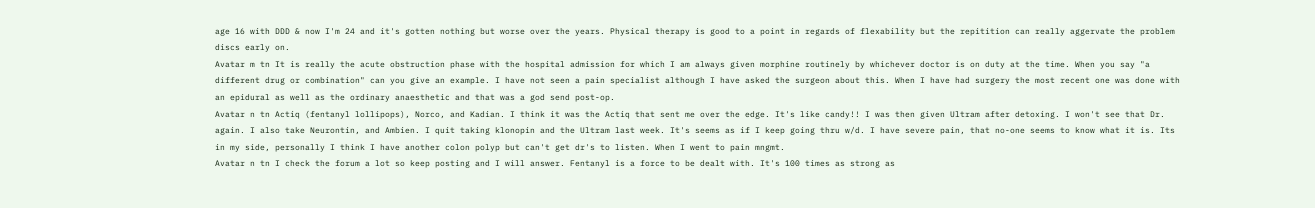age 16 with DDD & now I'm 24 and it's gotten nothing but worse over the years. Physical therapy is good to a point in regards of flexability but the repitition can really aggervate the problem discs early on.
Avatar m tn It is really the acute obstruction phase with the hospital admission for which I am always given morphine routinely by whichever doctor is on duty at the time. When you say "a different drug or combination" can you give an example. I have not seen a pain specialist although I have asked the surgeon about this. When I have had surgery the most recent one was done with an epidural as well as the ordinary anaesthetic and that was a god send post-op.
Avatar n tn Actiq (fentanyl lollipops), Norco, and Kadian. I think it was the Actiq that sent me over the edge. It's like candy!! I was then given Ultram after detoxing. I won't see that Dr. again. I also take Neurontin, and Ambien. I quit taking klonopin and the Ultram last week. It's seems as if I keep going thru w/d. I have severe pain, that no-one seems to know what it is. Its in my side, personally I think I have another colon polyp but can't get dr's to listen. When I went to pain mngmt.
Avatar n tn I check the forum a lot so keep posting and I will answer. Fentanyl is a force to be dealt with. It's 100 times as strong as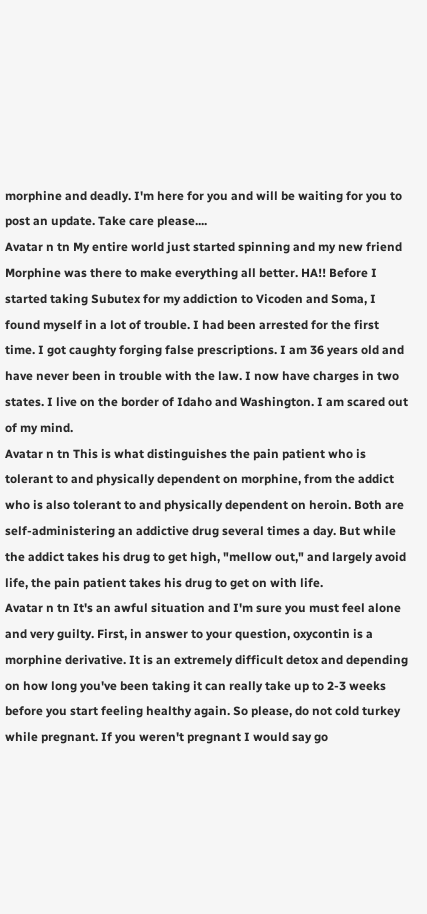morphine and deadly. I'm here for you and will be waiting for you to post an update. Take care please....
Avatar n tn My entire world just started spinning and my new friend Morphine was there to make everything all better. HA!! Before I started taking Subutex for my addiction to Vicoden and Soma, I found myself in a lot of trouble. I had been arrested for the first time. I got caughty forging false prescriptions. I am 36 years old and have never been in trouble with the law. I now have charges in two states. I live on the border of Idaho and Washington. I am scared out of my mind.
Avatar n tn This is what distinguishes the pain patient who is tolerant to and physically dependent on morphine, from the addict who is also tolerant to and physically dependent on heroin. Both are self-administering an addictive drug several times a day. But while the addict takes his drug to get high, "mellow out," and largely avoid life, the pain patient takes his drug to get on with life.
Avatar n tn It's an awful situation and I'm sure you must feel alone and very guilty. First, in answer to your question, oxycontin is a morphine derivative. It is an extremely difficult detox and depending on how long you've been taking it can really take up to 2-3 weeks before you start feeling healthy again. So please, do not cold turkey while pregnant. If you weren't pregnant I would say go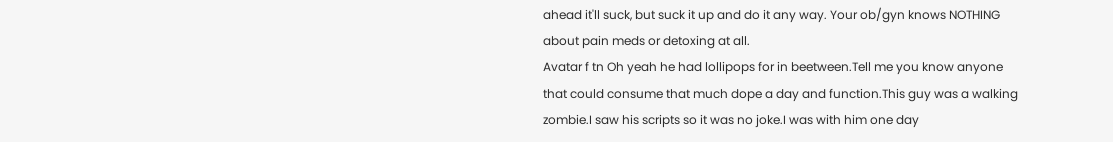ahead it'll suck, but suck it up and do it any way. Your ob/gyn knows NOTHING about pain meds or detoxing at all.
Avatar f tn Oh yeah he had lollipops for in beetween.Tell me you know anyone that could consume that much dope a day and function.This guy was a walking zombie.I saw his scripts so it was no joke.I was with him one day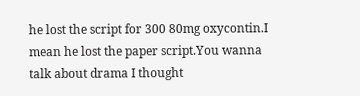he lost the script for 300 80mg oxycontin.I mean he lost the paper script.You wanna talk about drama I thought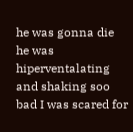he was gonna die he was hiperventalating and shaking soo bad I was scared for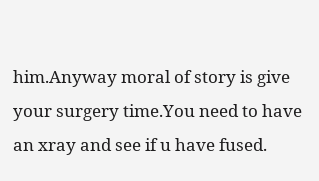him.Anyway moral of story is give your surgery time.You need to have an xray and see if u have fused.